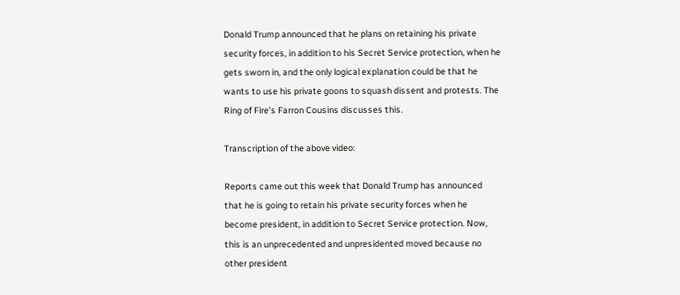Donald Trump announced that he plans on retaining his private security forces, in addition to his Secret Service protection, when he gets sworn in, and the only logical explanation could be that he wants to use his private goons to squash dissent and protests. The Ring of Fire’s Farron Cousins discusses this.

Transcription of the above video:

Reports came out this week that Donald Trump has announced that he is going to retain his private security forces when he become president, in addition to Secret Service protection. Now, this is an unprecedented and unpresidented moved because no other president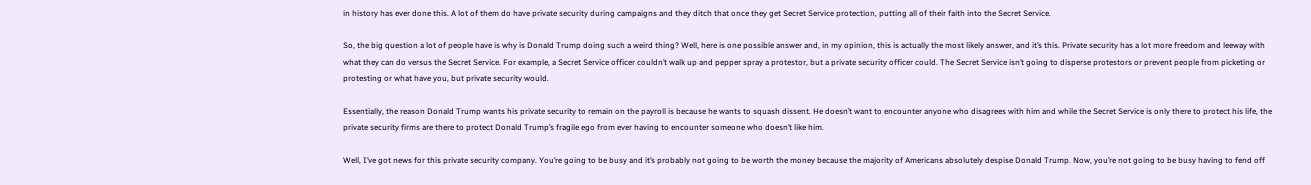in history has ever done this. A lot of them do have private security during campaigns and they ditch that once they get Secret Service protection, putting all of their faith into the Secret Service.

So, the big question a lot of people have is why is Donald Trump doing such a weird thing? Well, here is one possible answer and, in my opinion, this is actually the most likely answer, and it’s this. Private security has a lot more freedom and leeway with what they can do versus the Secret Service. For example, a Secret Service officer couldn’t walk up and pepper spray a protestor, but a private security officer could. The Secret Service isn’t going to disperse protestors or prevent people from picketing or protesting or what have you, but private security would.

Essentially, the reason Donald Trump wants his private security to remain on the payroll is because he wants to squash dissent. He doesn’t want to encounter anyone who disagrees with him and while the Secret Service is only there to protect his life, the private security firms are there to protect Donald Trump’s fragile ego from ever having to encounter someone who doesn’t like him.

Well, I’ve got news for this private security company. You’re going to be busy and it’s probably not going to be worth the money because the majority of Americans absolutely despise Donald Trump. Now, you’re not going to be busy having to fend off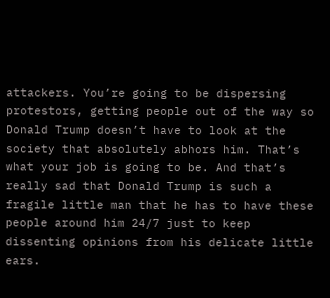attackers. You’re going to be dispersing protestors, getting people out of the way so Donald Trump doesn’t have to look at the society that absolutely abhors him. That’s what your job is going to be. And that’s really sad that Donald Trump is such a fragile little man that he has to have these people around him 24/7 just to keep dissenting opinions from his delicate little ears.